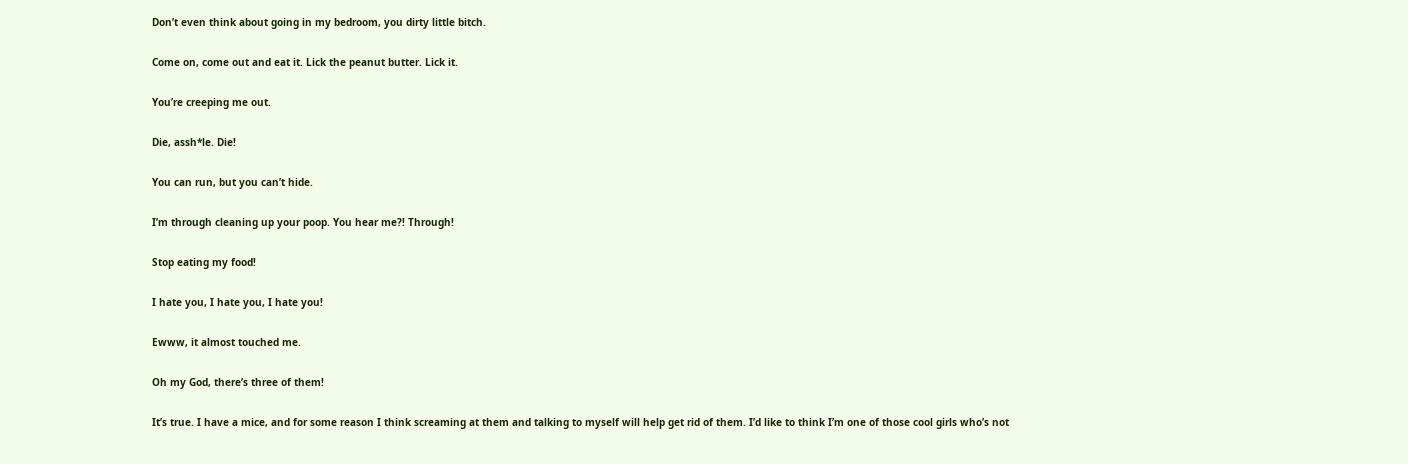Don’t even think about going in my bedroom, you dirty little bitch.

Come on, come out and eat it. Lick the peanut butter. Lick it.

You’re creeping me out.

Die, assh*le. Die!

You can run, but you can’t hide.

I’m through cleaning up your poop. You hear me?! Through!

Stop eating my food!

I hate you, I hate you, I hate you!

Ewww, it almost touched me.

Oh my God, there’s three of them!

It’s true. I have a mice, and for some reason I think screaming at them and talking to myself will help get rid of them. I’d like to think I’m one of those cool girls who’s not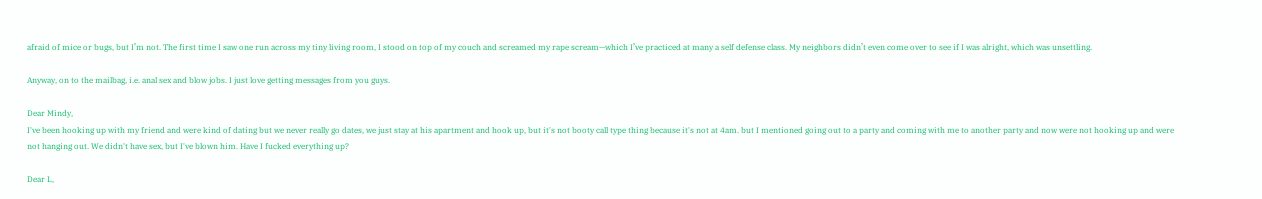afraid of mice or bugs, but I’m not. The first time I saw one run across my tiny living room, I stood on top of my couch and screamed my rape scream—which I’ve practiced at many a self defense class. My neighbors didn’t even come over to see if I was alright, which was unsettling.

Anyway, on to the mailbag, i.e. anal sex and blow jobs. I just love getting messages from you guys.

Dear Mindy,
I've been hooking up with my friend and were kind of dating but we never really go dates, we just stay at his apartment and hook up, but it's not booty call type thing because it's not at 4am. but I mentioned going out to a party and coming with me to another party and now were not hooking up and were not hanging out. We didn't have sex, but I've blown him. Have I fucked everything up?

Dear L,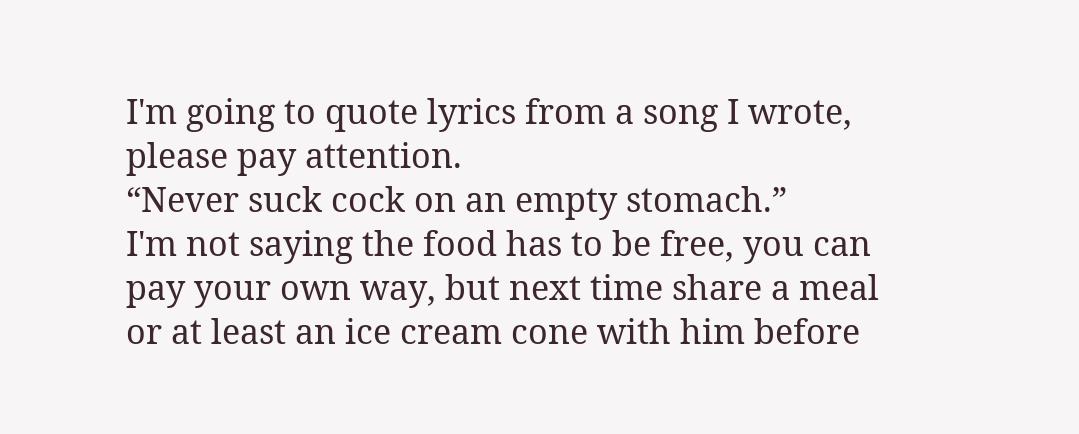I'm going to quote lyrics from a song I wrote, please pay attention.
“Never suck cock on an empty stomach.”
I'm not saying the food has to be free, you can pay your own way, but next time share a meal or at least an ice cream cone with him before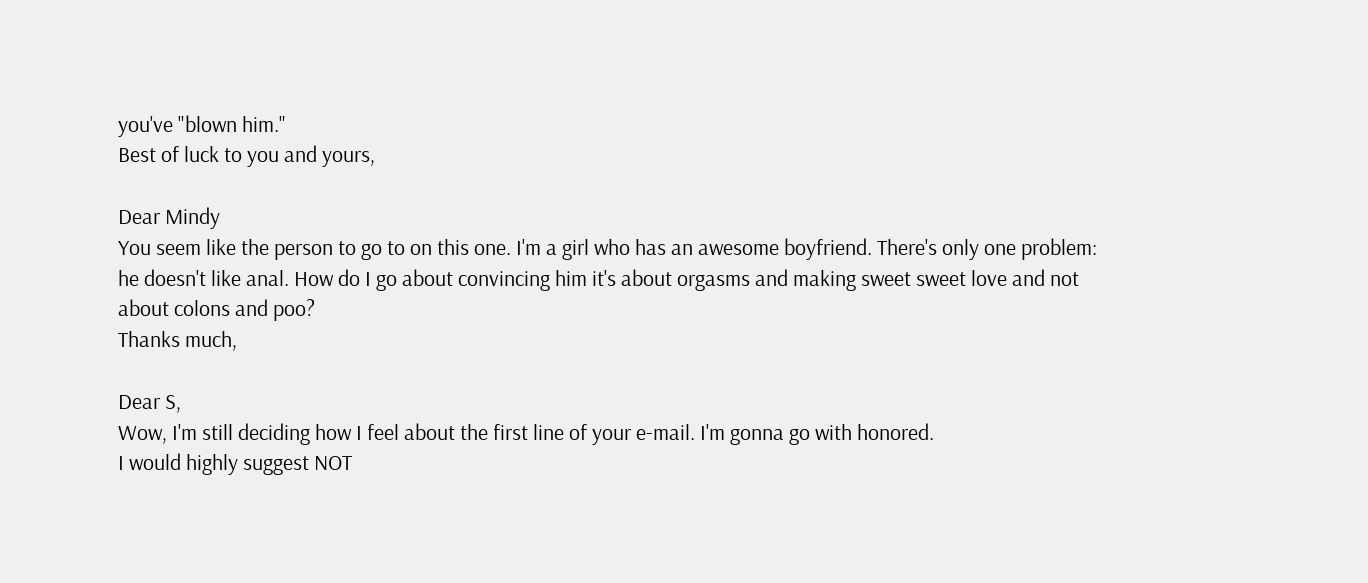you've "blown him."
Best of luck to you and yours,

Dear Mindy
You seem like the person to go to on this one. I'm a girl who has an awesome boyfriend. There's only one problem: he doesn't like anal. How do I go about convincing him it's about orgasms and making sweet sweet love and not about colons and poo?
Thanks much,

Dear S,
Wow, I'm still deciding how I feel about the first line of your e-mail. I'm gonna go with honored.
I would highly suggest NOT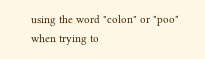using the word "colon" or "poo" when trying to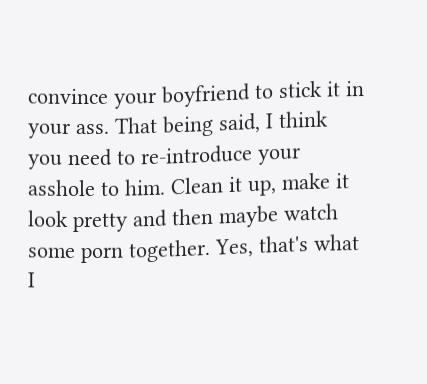convince your boyfriend to stick it in your ass. That being said, I think you need to re-introduce your asshole to him. Clean it up, make it look pretty and then maybe watch some porn together. Yes, that's what I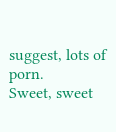suggest, lots of porn.
Sweet, sweet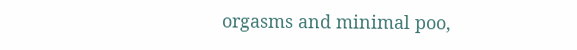orgasms and minimal poo,